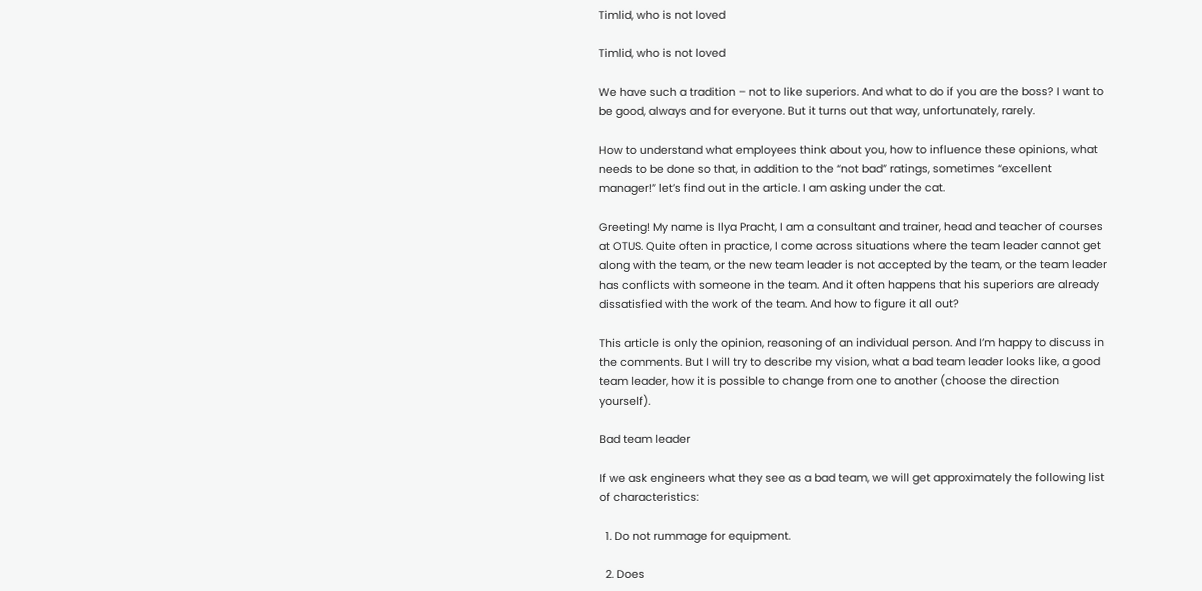Timlid, who is not loved

Timlid, who is not loved

We have such a tradition – not to like superiors. And what to do if you are the boss? I want to be good, always and for everyone. But it turns out that way, unfortunately, rarely.

How to understand what employees think about you, how to influence these opinions, what needs to be done so that, in addition to the “not bad” ratings, sometimes “excellent manager!” let’s find out in the article. I am asking under the cat.

Greeting! My name is Ilya Pracht, I am a consultant and trainer, head and teacher of courses at OTUS. Quite often in practice, I come across situations where the team leader cannot get along with the team, or the new team leader is not accepted by the team, or the team leader has conflicts with someone in the team. And it often happens that his superiors are already dissatisfied with the work of the team. And how to figure it all out?

This article is only the opinion, reasoning of an individual person. And I’m happy to discuss in the comments. But I will try to describe my vision, what a bad team leader looks like, a good team leader, how it is possible to change from one to another (choose the direction yourself).

Bad team leader

If we ask engineers what they see as a bad team, we will get approximately the following list of characteristics:

  1. Do not rummage for equipment.

  2. Does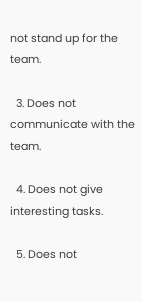not stand up for the team.

  3. Does not communicate with the team.

  4. Does not give interesting tasks.

  5. Does not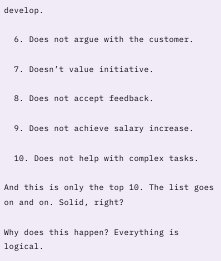develop.

  6. Does not argue with the customer.

  7. Doesn’t value initiative.

  8. Does not accept feedback.

  9. Does not achieve salary increase.

  10. Does not help with complex tasks.

And this is only the top 10. The list goes on and on. Solid, right?

Why does this happen? Everything is logical.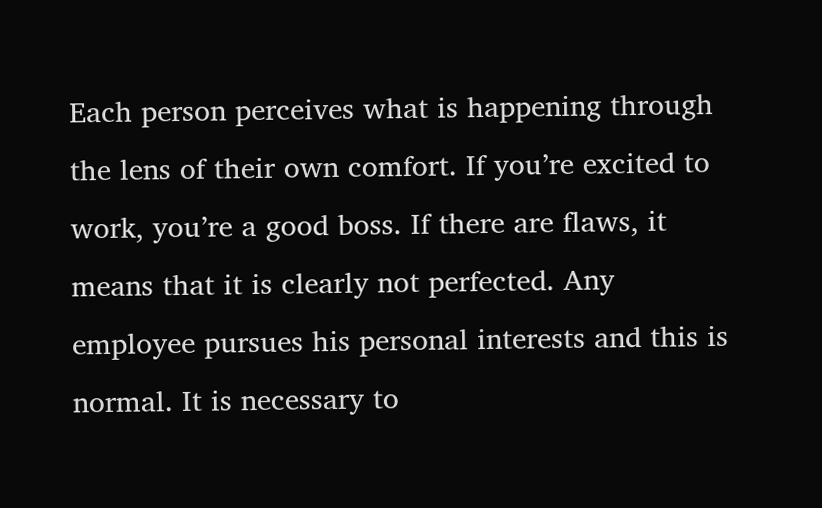Each person perceives what is happening through the lens of their own comfort. If you’re excited to work, you’re a good boss. If there are flaws, it means that it is clearly not perfected. Any employee pursues his personal interests and this is normal. It is necessary to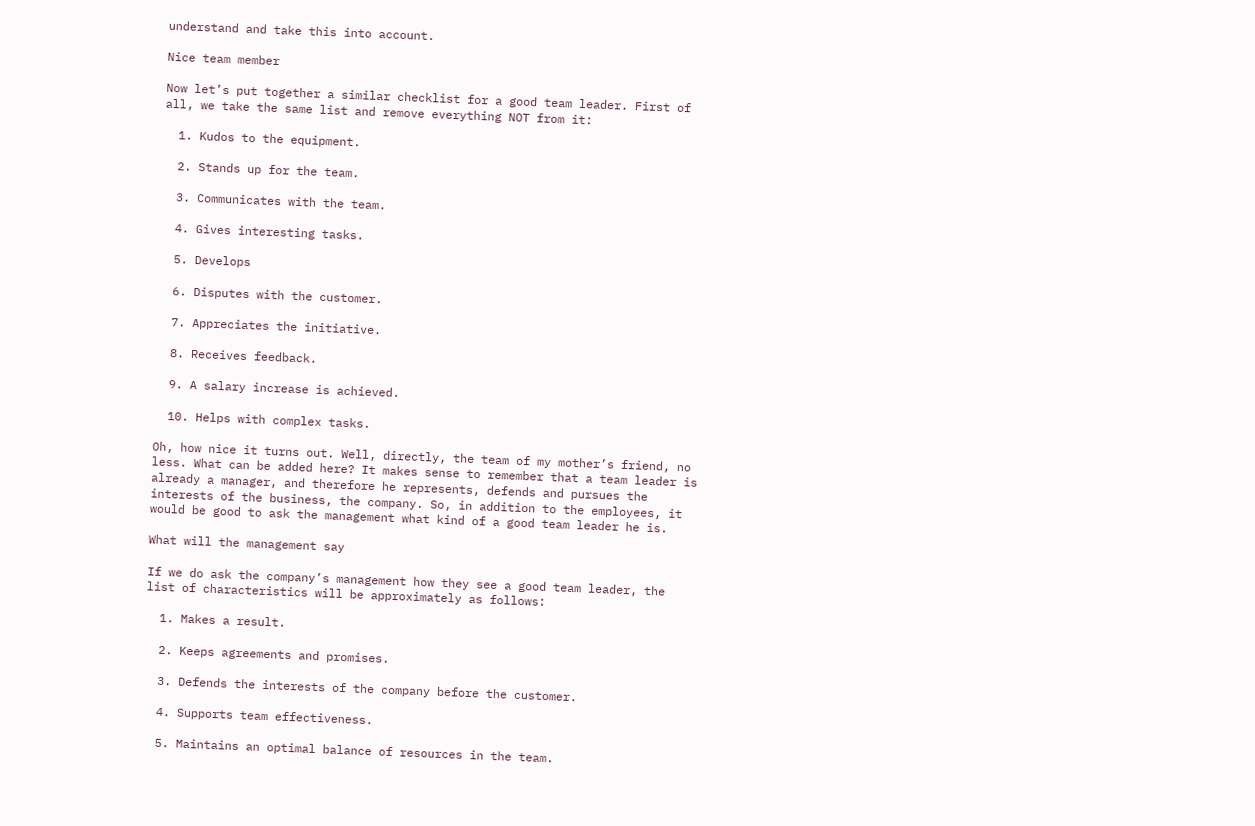understand and take this into account.

Nice team member

Now let’s put together a similar checklist for a good team leader. First of all, we take the same list and remove everything NOT from it:

  1. Kudos to the equipment.

  2. Stands up for the team.

  3. Communicates with the team.

  4. Gives interesting tasks.

  5. Develops

  6. Disputes with the customer.

  7. Appreciates the initiative.

  8. Receives feedback.

  9. A salary increase is achieved.

  10. Helps with complex tasks.

Oh, how nice it turns out. Well, directly, the team of my mother’s friend, no less. What can be added here? It makes sense to remember that a team leader is already a manager, and therefore he represents, defends and pursues the interests of the business, the company. So, in addition to the employees, it would be good to ask the management what kind of a good team leader he is.

What will the management say

If we do ask the company’s management how they see a good team leader, the list of characteristics will be approximately as follows:

  1. Makes a result.

  2. Keeps agreements and promises.

  3. Defends the interests of the company before the customer.

  4. Supports team effectiveness.

  5. Maintains an optimal balance of resources in the team.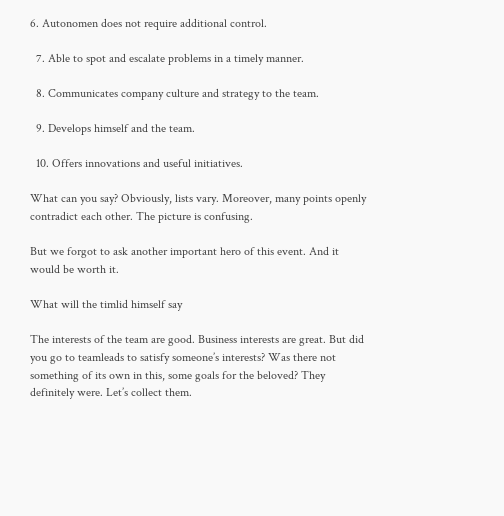6. Autonomen does not require additional control.

  7. Able to spot and escalate problems in a timely manner.

  8. Communicates company culture and strategy to the team.

  9. Develops himself and the team.

  10. Offers innovations and useful initiatives.

What can you say? Obviously, lists vary. Moreover, many points openly contradict each other. The picture is confusing.

But we forgot to ask another important hero of this event. And it would be worth it.

What will the timlid himself say

The interests of the team are good. Business interests are great. But did you go to teamleads to satisfy someone’s interests? Was there not something of its own in this, some goals for the beloved? They definitely were. Let’s collect them.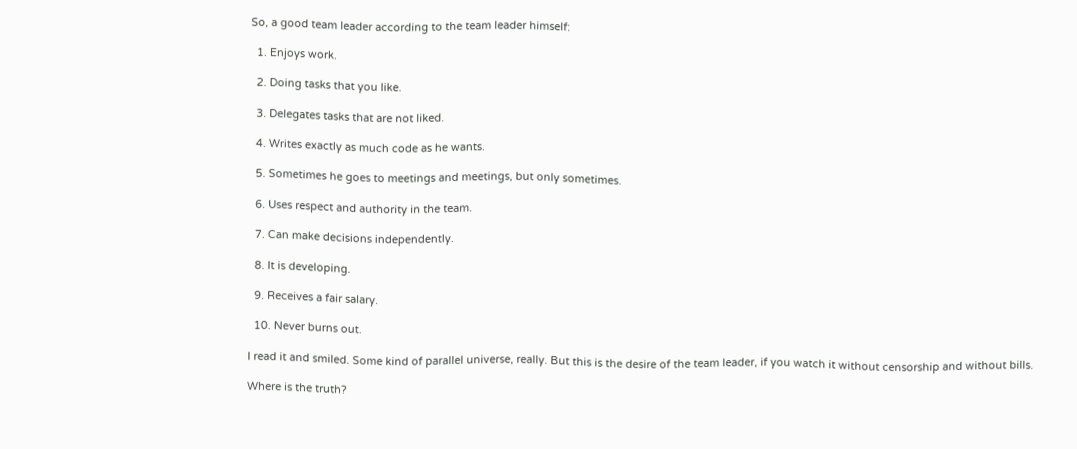So, a good team leader according to the team leader himself:

  1. Enjoys work.

  2. Doing tasks that you like.

  3. Delegates tasks that are not liked.

  4. Writes exactly as much code as he wants.

  5. Sometimes he goes to meetings and meetings, but only sometimes.

  6. Uses respect and authority in the team.

  7. Can make decisions independently.

  8. It is developing.

  9. Receives a fair salary.

  10. Never burns out.

I read it and smiled. Some kind of parallel universe, really. But this is the desire of the team leader, if you watch it without censorship and without bills.

Where is the truth?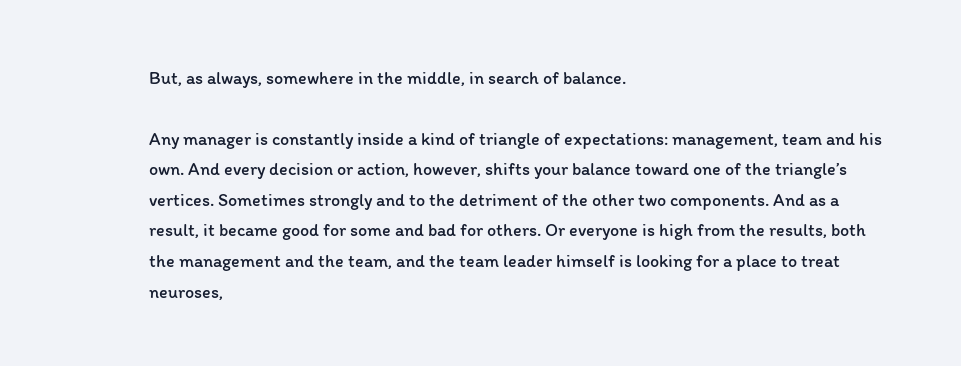But, as always, somewhere in the middle, in search of balance.

Any manager is constantly inside a kind of triangle of expectations: management, team and his own. And every decision or action, however, shifts your balance toward one of the triangle’s vertices. Sometimes strongly and to the detriment of the other two components. And as a result, it became good for some and bad for others. Or everyone is high from the results, both the management and the team, and the team leader himself is looking for a place to treat neuroses,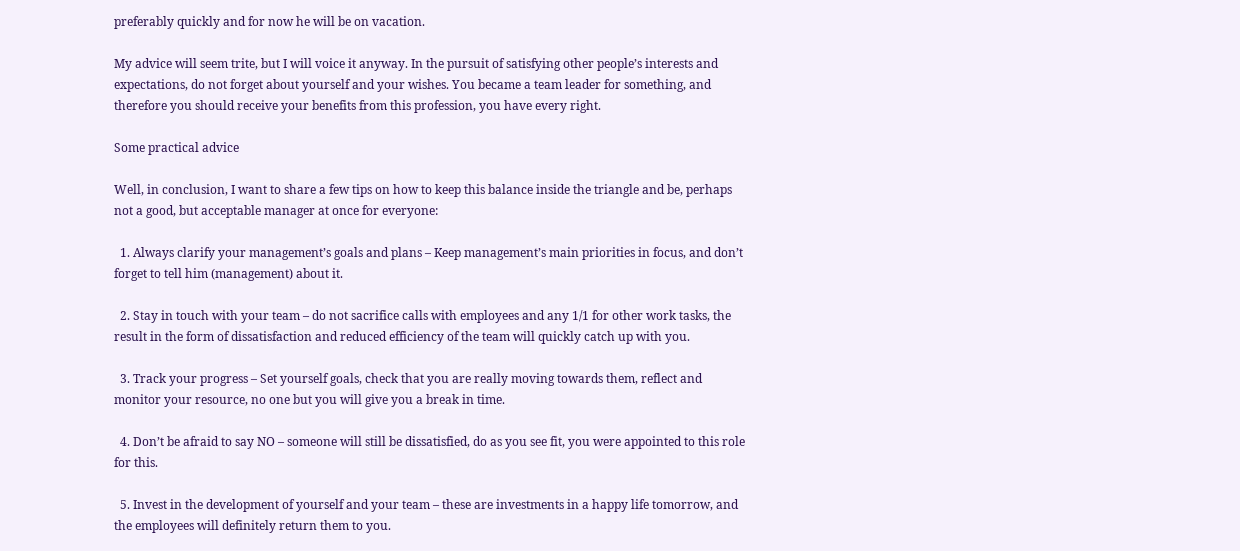preferably quickly and for now he will be on vacation.

My advice will seem trite, but I will voice it anyway. In the pursuit of satisfying other people’s interests and expectations, do not forget about yourself and your wishes. You became a team leader for something, and therefore you should receive your benefits from this profession, you have every right.

Some practical advice

Well, in conclusion, I want to share a few tips on how to keep this balance inside the triangle and be, perhaps not a good, but acceptable manager at once for everyone:

  1. Always clarify your management’s goals and plans – Keep management’s main priorities in focus, and don’t forget to tell him (management) about it.

  2. Stay in touch with your team – do not sacrifice calls with employees and any 1/1 for other work tasks, the result in the form of dissatisfaction and reduced efficiency of the team will quickly catch up with you.

  3. Track your progress – Set yourself goals, check that you are really moving towards them, reflect and monitor your resource, no one but you will give you a break in time.

  4. Don’t be afraid to say NO – someone will still be dissatisfied, do as you see fit, you were appointed to this role for this.

  5. Invest in the development of yourself and your team – these are investments in a happy life tomorrow, and the employees will definitely return them to you.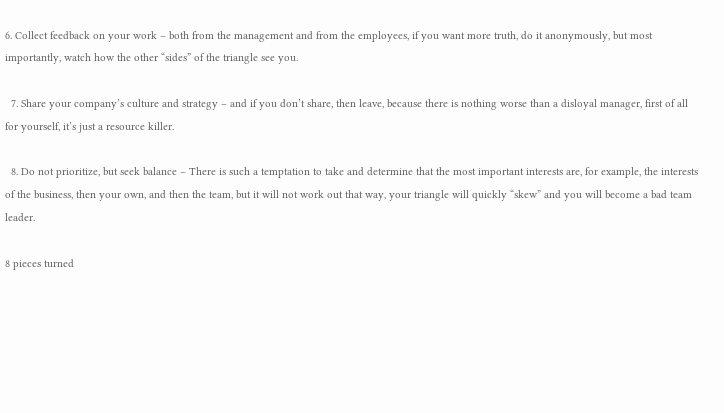6. Collect feedback on your work – both from the management and from the employees, if you want more truth, do it anonymously, but most importantly, watch how the other “sides” of the triangle see you.

  7. Share your company’s culture and strategy – and if you don’t share, then leave, because there is nothing worse than a disloyal manager, first of all for yourself, it’s just a resource killer.

  8. Do not prioritize, but seek balance – There is such a temptation to take and determine that the most important interests are, for example, the interests of the business, then your own, and then the team, but it will not work out that way, your triangle will quickly “skew” and you will become a bad team leader.

8 pieces turned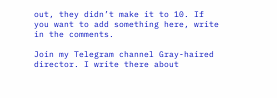out, they didn’t make it to 10. If you want to add something here, write in the comments.

Join my Telegram channel Gray-haired director. I write there about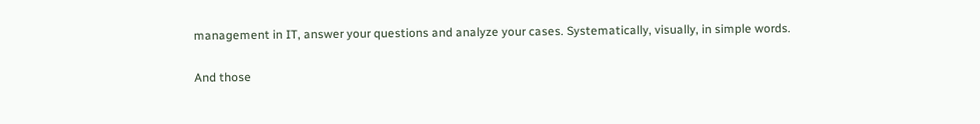management in IT, answer your questions and analyze your cases. Systematically, visually, in simple words.

And those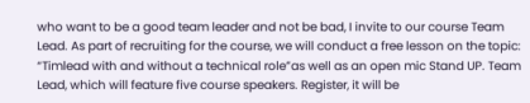who want to be a good team leader and not be bad, I invite to our course Team Lead. As part of recruiting for the course, we will conduct a free lesson on the topic: “Timlead with and without a technical role”as well as an open mic Stand UP. Team Lead, which will feature five course speakers. Register, it will be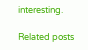interesting.

Related posts